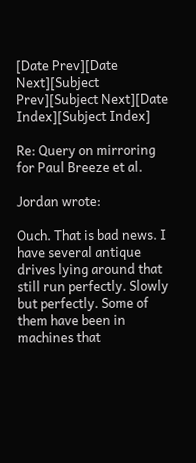[Date Prev][Date Next][Subject Prev][Subject Next][Date Index][Subject Index]

Re: Query on mirroring for Paul Breeze et al.

Jordan wrote:

Ouch. That is bad news. I have several antique drives lying around that
still run perfectly. Slowly but perfectly. Some of them have been in
machines that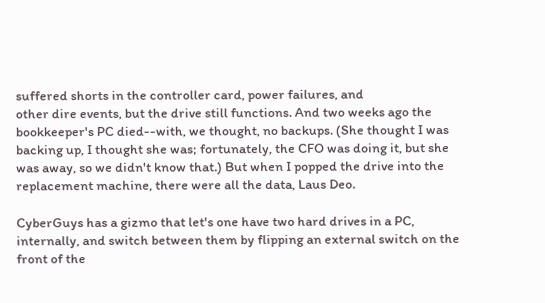suffered shorts in the controller card, power failures, and
other dire events, but the drive still functions. And two weeks ago the
bookkeeper's PC died--with, we thought, no backups. (She thought I was
backing up, I thought she was; fortunately, the CFO was doing it, but she
was away, so we didn't know that.) But when I popped the drive into the
replacement machine, there were all the data, Laus Deo.

CyberGuys has a gizmo that let's one have two hard drives in a PC,
internally, and switch between them by flipping an external switch on the
front of the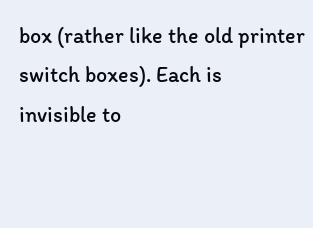box (rather like the old printer switch boxes). Each is
invisible to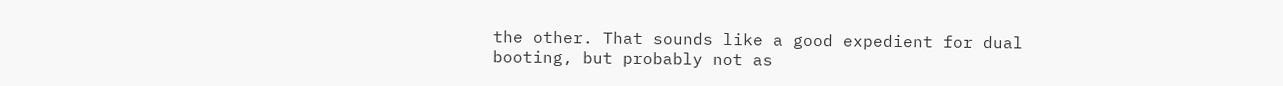the other. That sounds like a good expedient for dual
booting, but probably not as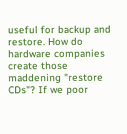useful for backup and restore. How do
hardware companies create those maddening "restore CDs"? If we poor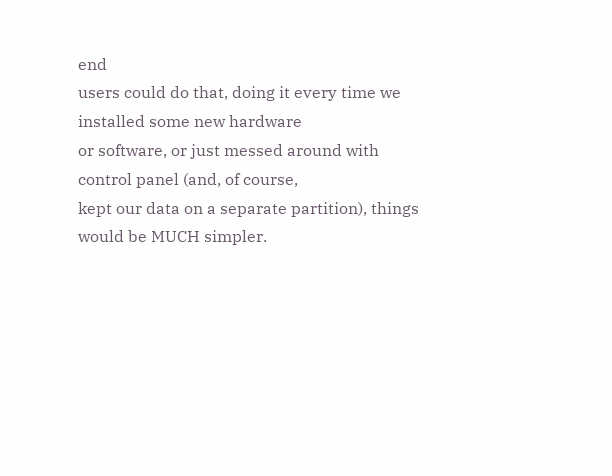end
users could do that, doing it every time we installed some new hardware
or software, or just messed around with control panel (and, of course,
kept our data on a separate partition), things would be MUCH simpler.